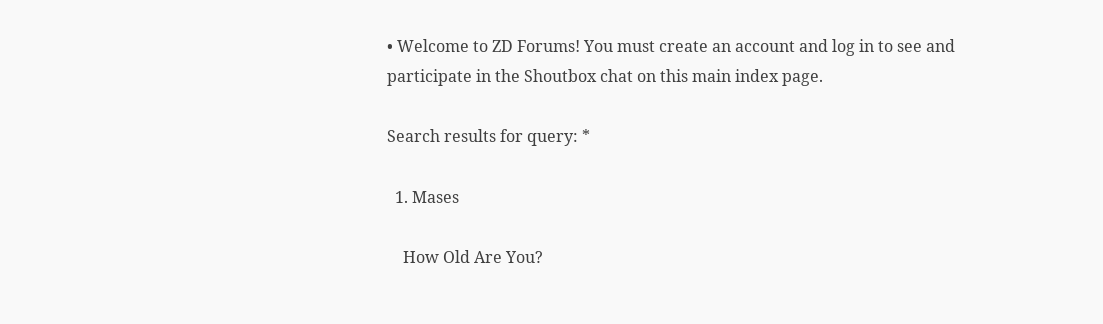• Welcome to ZD Forums! You must create an account and log in to see and participate in the Shoutbox chat on this main index page.

Search results for query: *

  1. Mases

    How Old Are You?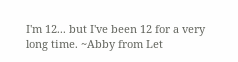I'm 12... but I've been 12 for a very long time. ~Abby from Let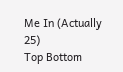Me In (Actually 25)
Top Bottom